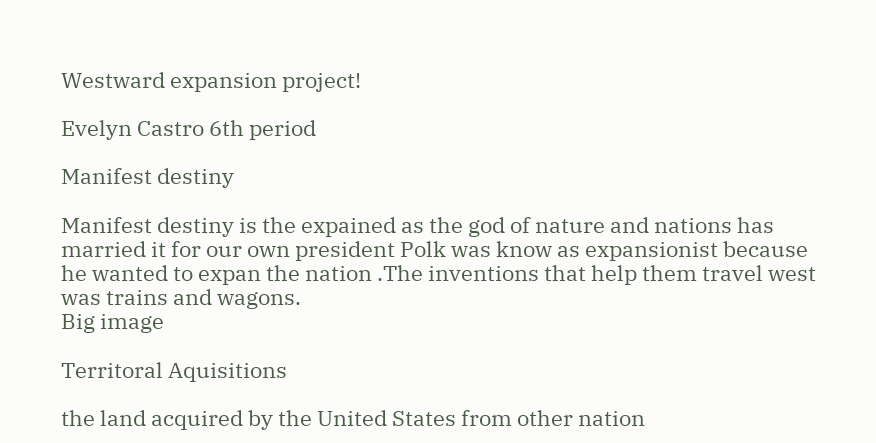Westward expansion project!

Evelyn Castro 6th period

Manifest destiny

Manifest destiny is the expained as the god of nature and nations has married it for our own president Polk was know as expansionist because he wanted to expan the nation .The inventions that help them travel west was trains and wagons.
Big image

Territoral Aquisitions

the land acquired by the United States from other nation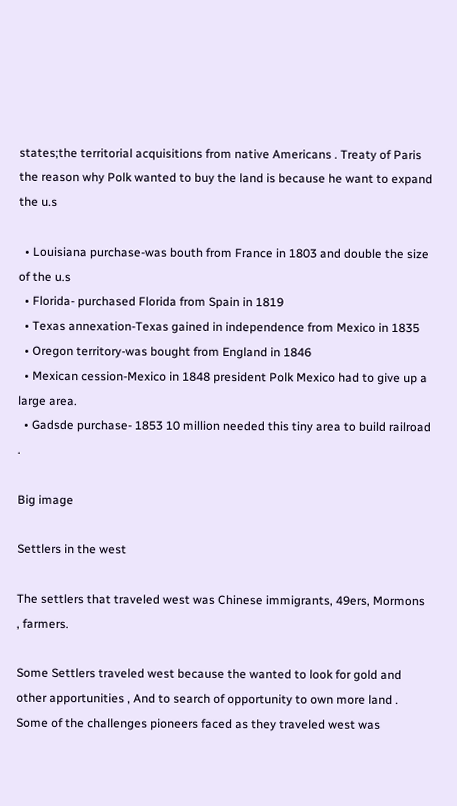states;the territorial acquisitions from native Americans . Treaty of Paris the reason why Polk wanted to buy the land is because he want to expand the u.s

  • Louisiana purchase-was bouth from France in 1803 and double the size of the u.s
  • Florida- purchased Florida from Spain in 1819
  • Texas annexation-Texas gained in independence from Mexico in 1835
  • Oregon territory-was bought from England in 1846
  • Mexican cession-Mexico in 1848 president Polk Mexico had to give up a large area.
  • Gadsde purchase- 1853 10 million needed this tiny area to build railroad .

Big image

Settlers in the west

The settlers that traveled west was Chinese immigrants, 49ers, Mormons , farmers.

Some Settlers traveled west because the wanted to look for gold and other apportunities , And to search of opportunity to own more land . Some of the challenges pioneers faced as they traveled west was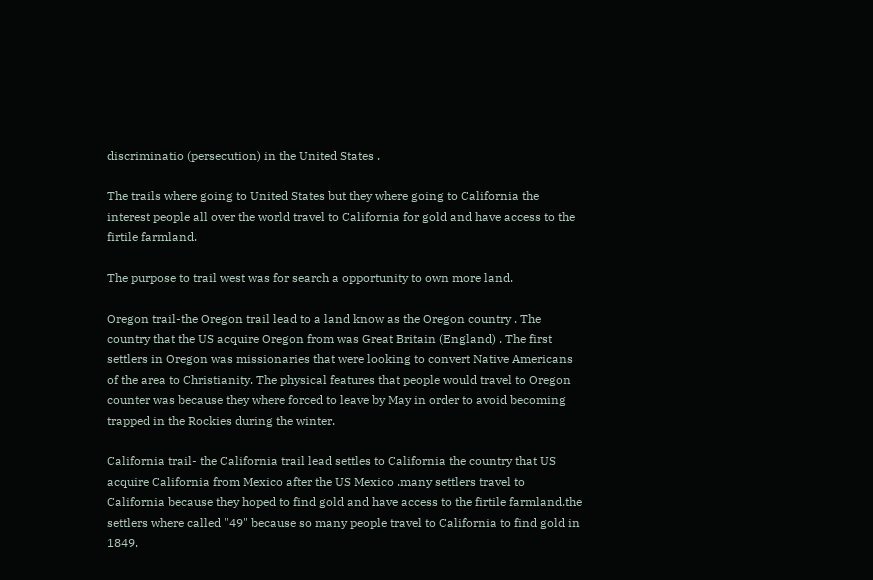discriminatio (persecution) in the United States .

The trails where going to United States but they where going to California the interest people all over the world travel to California for gold and have access to the firtile farmland.

The purpose to trail west was for search a opportunity to own more land.

Oregon trail-the Oregon trail lead to a land know as the Oregon country . The country that the US acquire Oregon from was Great Britain (England) . The first settlers in Oregon was missionaries that were looking to convert Native Americans of the area to Christianity. The physical features that people would travel to Oregon counter was because they where forced to leave by May in order to avoid becoming trapped in the Rockies during the winter.

California trail- the California trail lead settles to California the country that US acquire California from Mexico after the US Mexico .many settlers travel to California because they hoped to find gold and have access to the firtile farmland.the settlers where called "49" because so many people travel to California to find gold in 1849.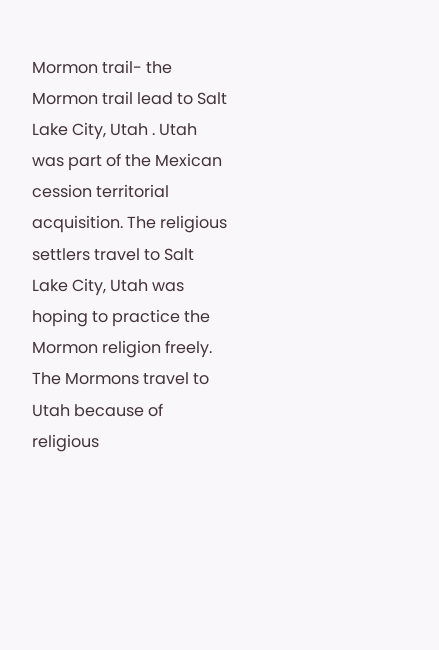Mormon trail- the Mormon trail lead to Salt Lake City, Utah . Utah was part of the Mexican cession territorial acquisition. The religious settlers travel to Salt Lake City, Utah was hoping to practice the Mormon religion freely. The Mormons travel to Utah because of religious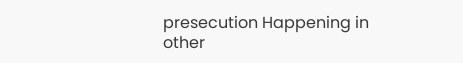presecution Happening in other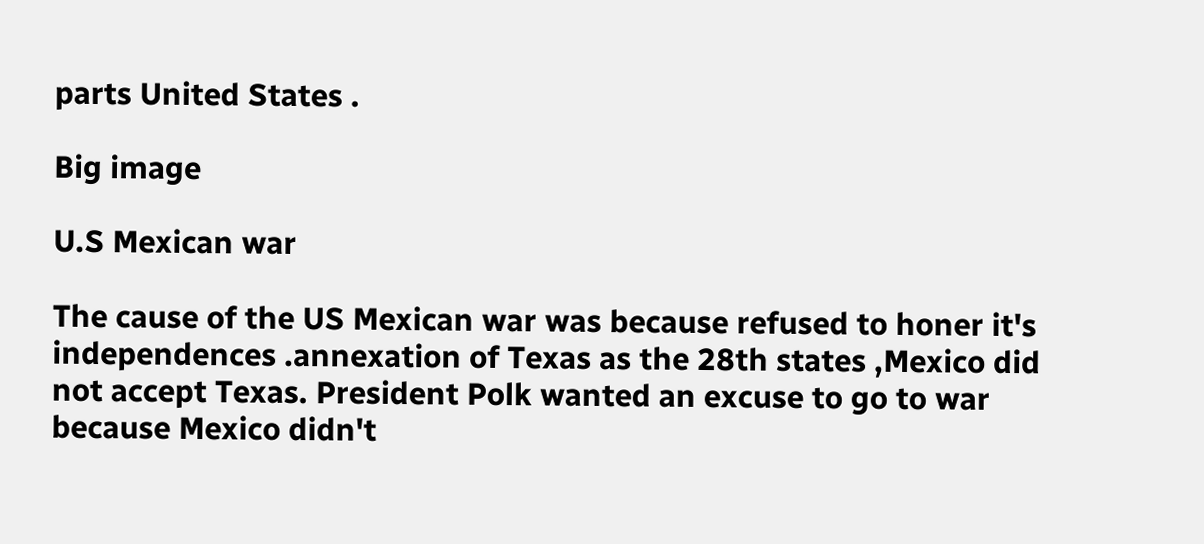parts United States .

Big image

U.S Mexican war

The cause of the US Mexican war was because refused to honer it's independences .annexation of Texas as the 28th states ,Mexico did not accept Texas. President Polk wanted an excuse to go to war because Mexico didn't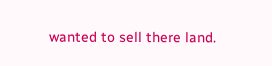wanted to sell there land.